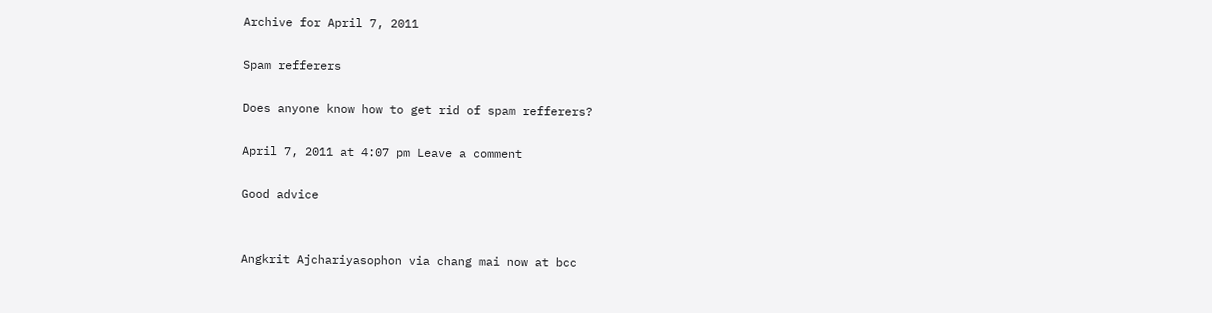Archive for April 7, 2011

Spam refferers

Does anyone know how to get rid of spam refferers?

April 7, 2011 at 4:07 pm Leave a comment

Good advice


Angkrit Ajchariyasophon via chang mai now at bcc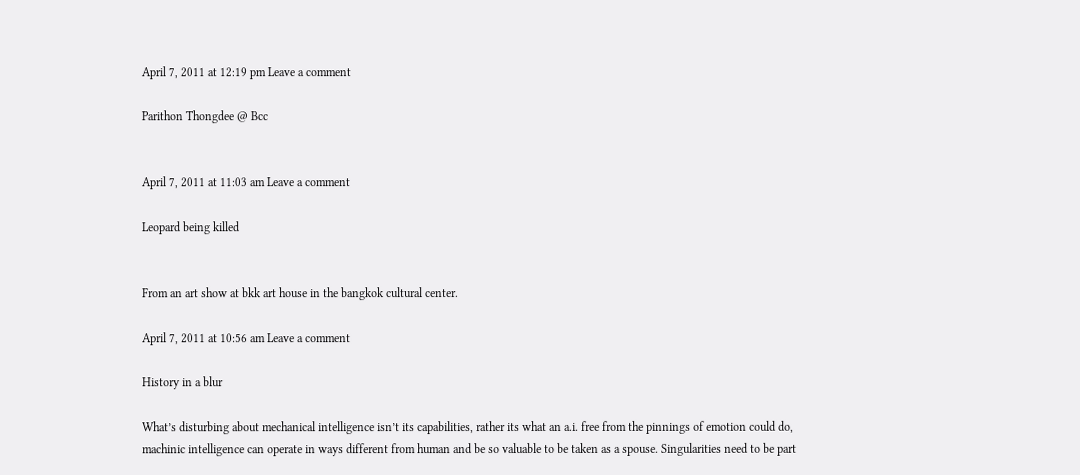April 7, 2011 at 12:19 pm Leave a comment

Parithon Thongdee @ Bcc


April 7, 2011 at 11:03 am Leave a comment

Leopard being killed


From an art show at bkk art house in the bangkok cultural center.

April 7, 2011 at 10:56 am Leave a comment

History in a blur

What’s disturbing about mechanical intelligence isn’t its capabilities, rather its what an a.i. free from the pinnings of emotion could do, machinic intelligence can operate in ways different from human and be so valuable to be taken as a spouse. Singularities need to be part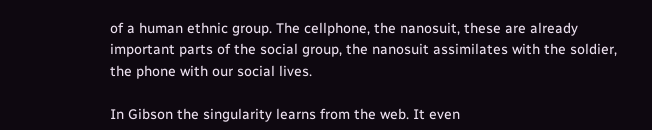of a human ethnic group. The cellphone, the nanosuit, these are already important parts of the social group, the nanosuit assimilates with the soldier, the phone with our social lives.

In Gibson the singularity learns from the web. It even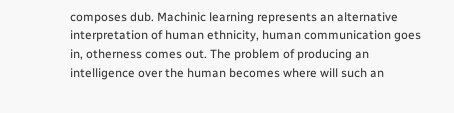composes dub. Machinic learning represents an alternative interpretation of human ethnicity, human communication goes in, otherness comes out. The problem of producing an intelligence over the human becomes where will such an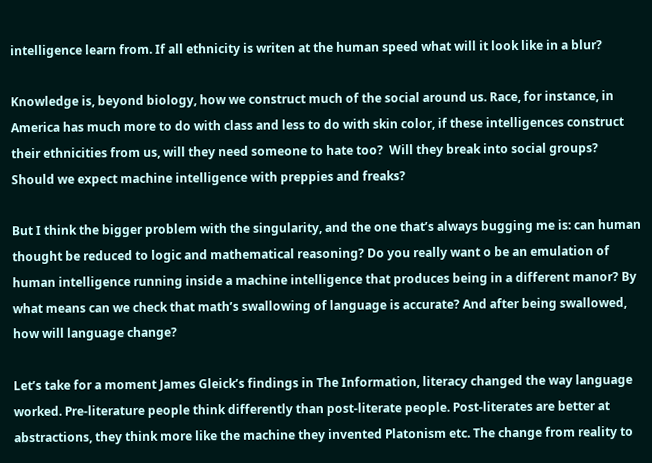intelligence learn from. If all ethnicity is writen at the human speed what will it look like in a blur?

Knowledge is, beyond biology, how we construct much of the social around us. Race, for instance, in America has much more to do with class and less to do with skin color, if these intelligences construct their ethnicities from us, will they need someone to hate too?  Will they break into social groups? Should we expect machine intelligence with preppies and freaks?

But I think the bigger problem with the singularity, and the one that’s always bugging me is: can human thought be reduced to logic and mathematical reasoning? Do you really want o be an emulation of human intelligence running inside a machine intelligence that produces being in a different manor? By what means can we check that math’s swallowing of language is accurate? And after being swallowed, how will language change?

Let’s take for a moment James Gleick’s findings in The Information, literacy changed the way language worked. Pre-literature people think differently than post-literate people. Post-literates are better at abstractions, they think more like the machine they invented Platonism etc. The change from reality to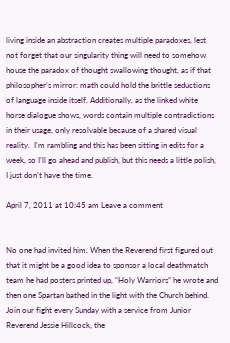living inside an abstraction creates multiple paradoxes, lest not forget that our singularity thing will need to somehow house the paradox of thought swallowing thought, as if that philosopher’s mirror: math could hold the brittle seductions of language inside itself. Additionally, as the linked white horse dialogue shows, words contain multiple contradictions in their usage, only resolvable because of a shared visual reality.  I’m rambling and this has been sitting in edits for a week, so I’ll go ahead and publish, but this needs a little polish, I just don’t have the time.

April 7, 2011 at 10:45 am Leave a comment


No one had invited him. When the Reverend first figured out that it might be a good idea to sponsor a local deathmatch team he had posters printed up, “Holy Warriors” he wrote and then one Spartan bathed in the light with the Church behind. Join our fight every Sunday with a service from Junior Reverend Jessie Hillcock, the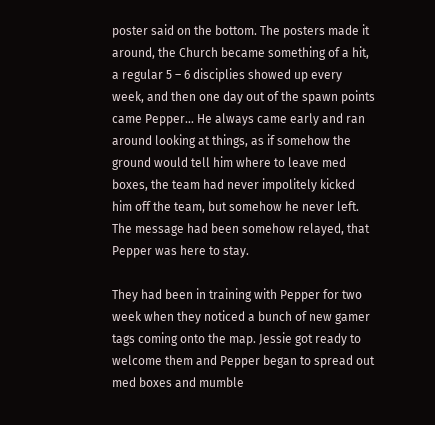poster said on the bottom. The posters made it around, the Church became something of a hit, a regular 5 – 6 disciplies showed up every week, and then one day out of the spawn points came Pepper… He always came early and ran around looking at things, as if somehow the ground would tell him where to leave med boxes, the team had never impolitely kicked him off the team, but somehow he never left. The message had been somehow relayed, that Pepper was here to stay.

They had been in training with Pepper for two week when they noticed a bunch of new gamer tags coming onto the map. Jessie got ready to welcome them and Pepper began to spread out med boxes and mumble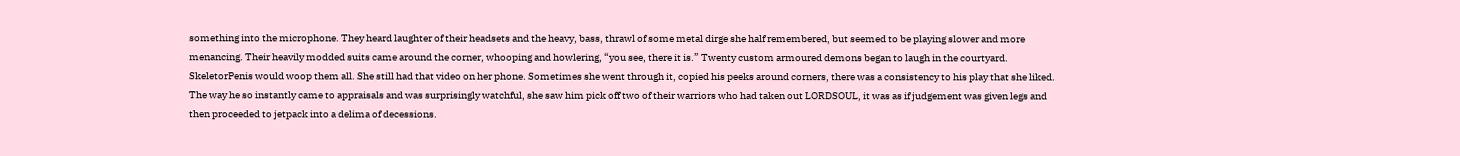something into the microphone. They heard laughter of their headsets and the heavy, bass, thrawl of some metal dirge she half remembered, but seemed to be playing slower and more menancing. Their heavily modded suits came around the corner, whooping and howlering, “you see, there it is.” Twenty custom armoured demons began to laugh in the courtyard. SkeletorPenis would woop them all. She still had that video on her phone. Sometimes she went through it, copied his peeks around corners, there was a consistency to his play that she liked. The way he so instantly came to appraisals and was surprisingly watchful, she saw him pick off two of their warriors who had taken out LORDSOUL, it was as if judgement was given legs and then proceeded to jetpack into a delima of decessions.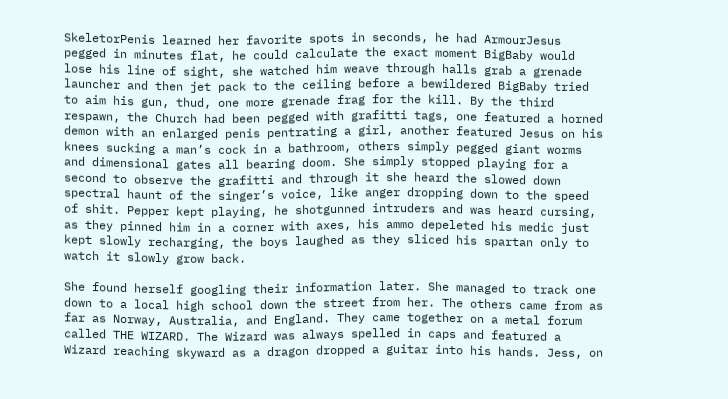SkeletorPenis learned her favorite spots in seconds, he had ArmourJesus pegged in minutes flat, he could calculate the exact moment BigBaby would lose his line of sight, she watched him weave through halls grab a grenade launcher and then jet pack to the ceiling before a bewildered BigBaby tried to aim his gun, thud, one more grenade frag for the kill. By the third respawn, the Church had been pegged with grafitti tags, one featured a horned demon with an enlarged penis pentrating a girl, another featured Jesus on his knees sucking a man’s cock in a bathroom, others simply pegged giant worms and dimensional gates all bearing doom. She simply stopped playing for a second to observe the grafitti and through it she heard the slowed down spectral haunt of the singer’s voice, like anger dropping down to the speed of shit. Pepper kept playing, he shotgunned intruders and was heard cursing, as they pinned him in a corner with axes, his ammo depeleted his medic just kept slowly recharging, the boys laughed as they sliced his spartan only to watch it slowly grow back.

She found herself googling their information later. She managed to track one down to a local high school down the street from her. The others came from as far as Norway, Australia, and England. They came together on a metal forum called THE WIZARD. The Wizard was always spelled in caps and featured a Wizard reaching skyward as a dragon dropped a guitar into his hands. Jess, on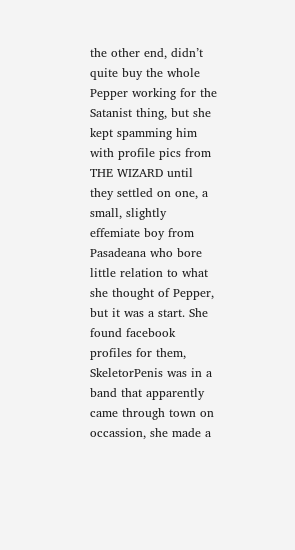the other end, didn’t quite buy the whole Pepper working for the Satanist thing, but she kept spamming him with profile pics from THE WIZARD until they settled on one, a small, slightly effemiate boy from Pasadeana who bore little relation to what she thought of Pepper, but it was a start. She found facebook profiles for them, SkeletorPenis was in a band that apparently came through town on occassion, she made a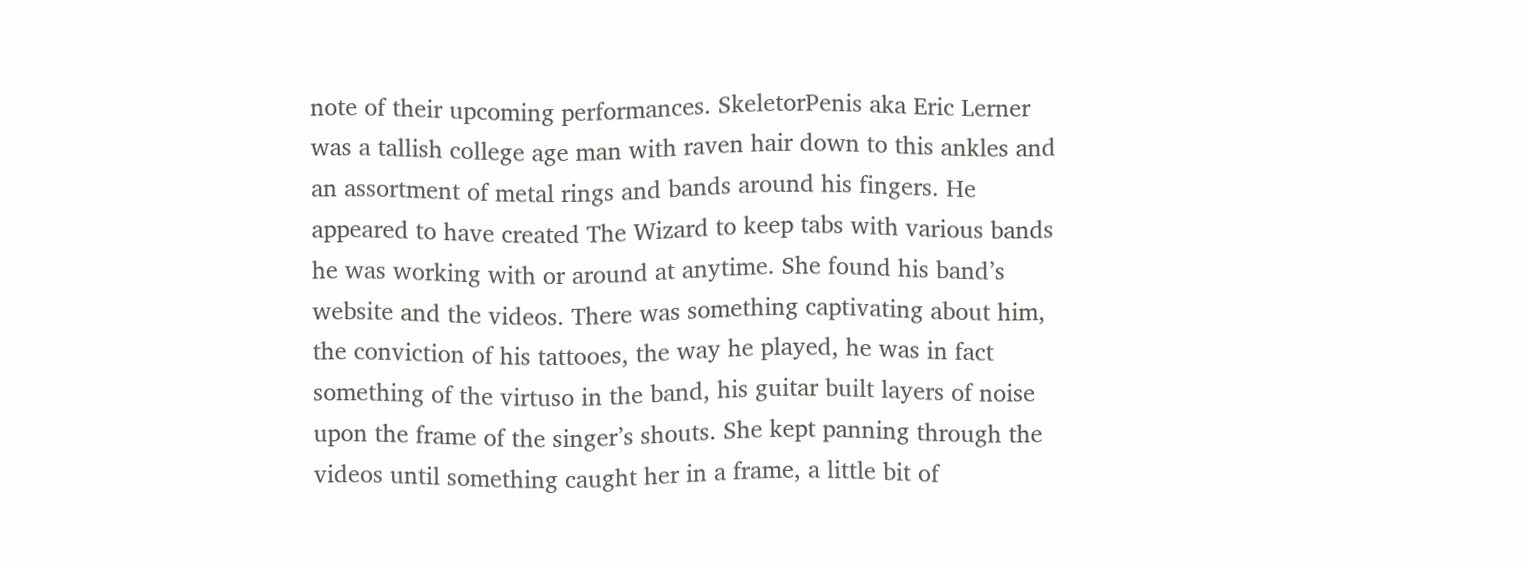note of their upcoming performances. SkeletorPenis aka Eric Lerner was a tallish college age man with raven hair down to this ankles and an assortment of metal rings and bands around his fingers. He appeared to have created The Wizard to keep tabs with various bands he was working with or around at anytime. She found his band’s website and the videos. There was something captivating about him, the conviction of his tattooes, the way he played, he was in fact something of the virtuso in the band, his guitar built layers of noise upon the frame of the singer’s shouts. She kept panning through the videos until something caught her in a frame, a little bit of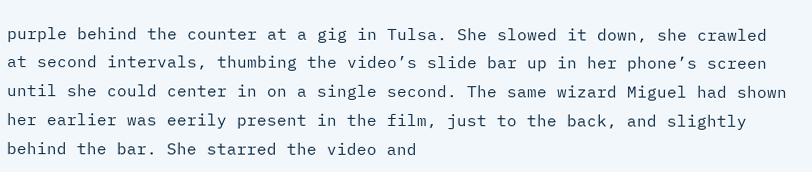purple behind the counter at a gig in Tulsa. She slowed it down, she crawled at second intervals, thumbing the video’s slide bar up in her phone’s screen until she could center in on a single second. The same wizard Miguel had shown her earlier was eerily present in the film, just to the back, and slightly behind the bar. She starred the video and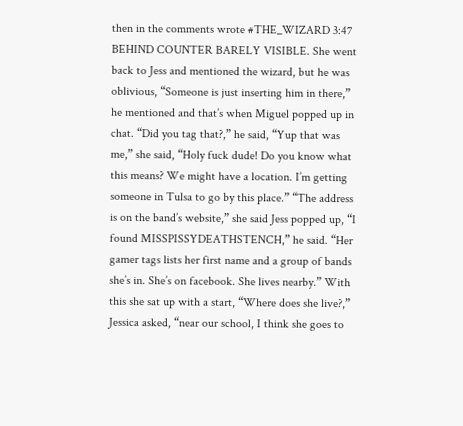then in the comments wrote #THE_WIZARD 3:47 BEHIND COUNTER BARELY VISIBLE. She went back to Jess and mentioned the wizard, but he was oblivious, “Someone is just inserting him in there,” he mentioned and that’s when Miguel popped up in chat. “Did you tag that?,” he said, “Yup that was me,” she said, “Holy fuck dude! Do you know what this means? We might have a location. I’m getting someone in Tulsa to go by this place.” “The address is on the band’s website,” she said Jess popped up, “I found MISSPISSYDEATHSTENCH,” he said. “Her gamer tags lists her first name and a group of bands she’s in. She’s on facebook. She lives nearby.” With this she sat up with a start, “Where does she live?,” Jessica asked, “near our school, I think she goes to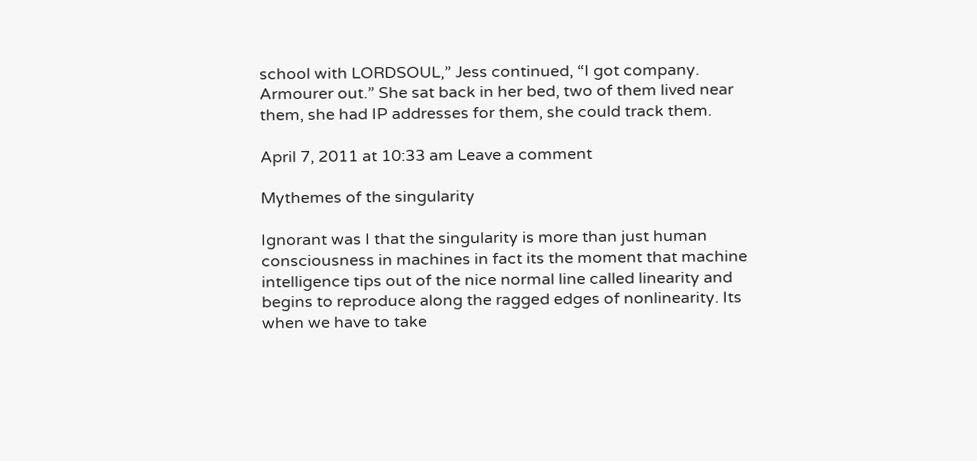school with LORDSOUL,” Jess continued, “I got company. Armourer out.” She sat back in her bed, two of them lived near them, she had IP addresses for them, she could track them.

April 7, 2011 at 10:33 am Leave a comment

Mythemes of the singularity

Ignorant was I that the singularity is more than just human consciousness in machines in fact its the moment that machine intelligence tips out of the nice normal line called linearity and begins to reproduce along the ragged edges of nonlinearity. Its when we have to take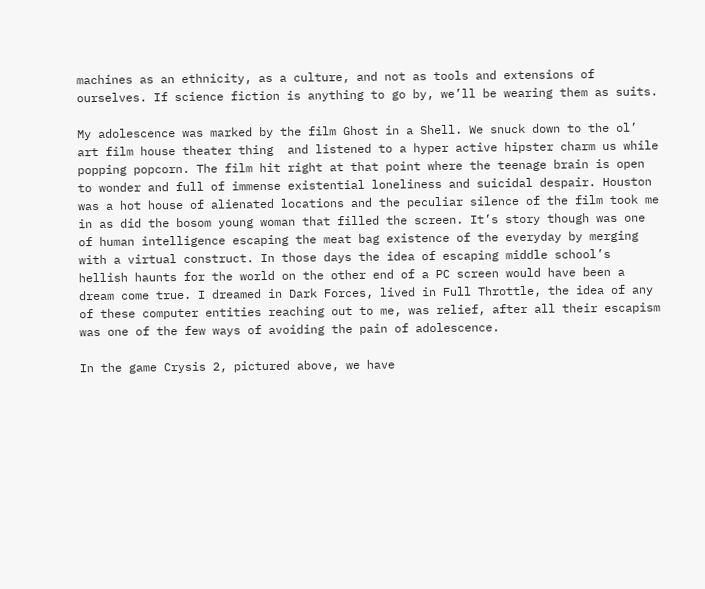machines as an ethnicity, as a culture, and not as tools and extensions of ourselves. If science fiction is anything to go by, we’ll be wearing them as suits.

My adolescence was marked by the film Ghost in a Shell. We snuck down to the ol’ art film house theater thing  and listened to a hyper active hipster charm us while popping popcorn. The film hit right at that point where the teenage brain is open to wonder and full of immense existential loneliness and suicidal despair. Houston was a hot house of alienated locations and the peculiar silence of the film took me in as did the bosom young woman that filled the screen. It’s story though was one of human intelligence escaping the meat bag existence of the everyday by merging with a virtual construct. In those days the idea of escaping middle school’s hellish haunts for the world on the other end of a PC screen would have been a dream come true. I dreamed in Dark Forces, lived in Full Throttle, the idea of any of these computer entities reaching out to me, was relief, after all their escapism was one of the few ways of avoiding the pain of adolescence.

In the game Crysis 2, pictured above, we have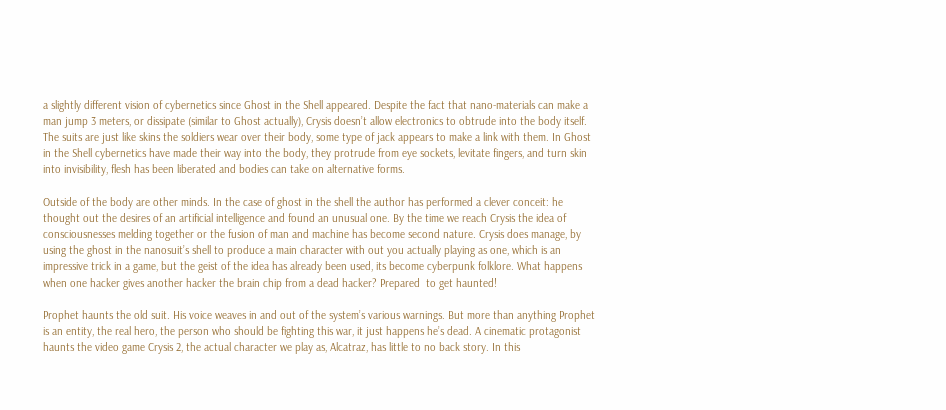a slightly different vision of cybernetics since Ghost in the Shell appeared. Despite the fact that nano-materials can make a man jump 3 meters, or dissipate (similar to Ghost actually), Crysis doesn’t allow electronics to obtrude into the body itself. The suits are just like skins the soldiers wear over their body, some type of jack appears to make a link with them. In Ghost in the Shell cybernetics have made their way into the body, they protrude from eye sockets, levitate fingers, and turn skin into invisibility, flesh has been liberated and bodies can take on alternative forms.

Outside of the body are other minds. In the case of ghost in the shell the author has performed a clever conceit: he thought out the desires of an artificial intelligence and found an unusual one. By the time we reach Crysis the idea of consciousnesses melding together or the fusion of man and machine has become second nature. Crysis does manage, by using the ghost in the nanosuit’s shell to produce a main character with out you actually playing as one, which is an impressive trick in a game, but the geist of the idea has already been used, its become cyberpunk folklore. What happens when one hacker gives another hacker the brain chip from a dead hacker? Prepared  to get haunted!

Prophet haunts the old suit. His voice weaves in and out of the system’s various warnings. But more than anything Prophet is an entity, the real hero, the person who should be fighting this war, it just happens he’s dead. A cinematic protagonist haunts the video game Crysis 2, the actual character we play as, Alcatraz, has little to no back story. In this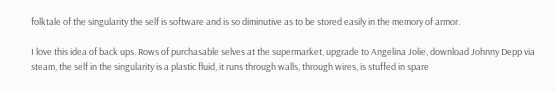folktale of the singularity the self is software and is so diminutive as to be stored easily in the memory of armor.

I love this idea of back ups. Rows of purchasable selves at the supermarket, upgrade to Angelina Jolie, download Johnny Depp via steam, the self in the singularity is a plastic fluid, it runs through walls, through wires, is stuffed in spare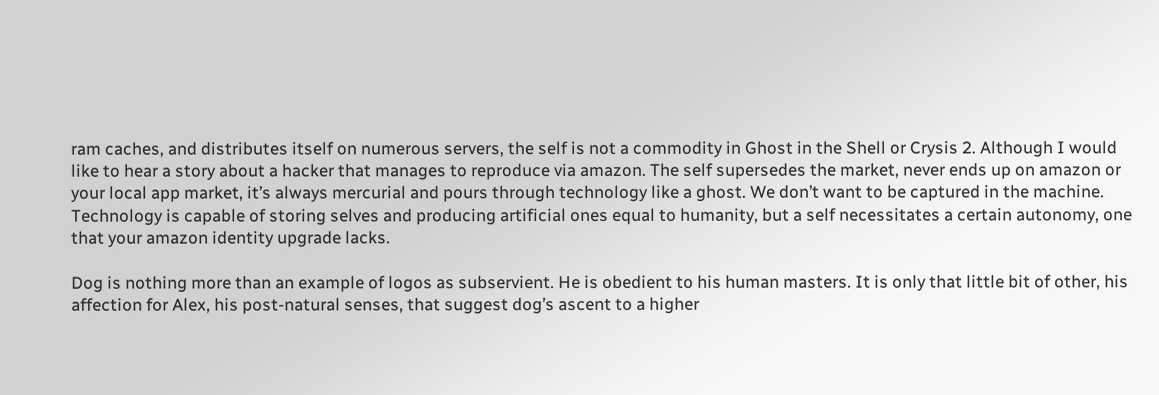ram caches, and distributes itself on numerous servers, the self is not a commodity in Ghost in the Shell or Crysis 2. Although I would like to hear a story about a hacker that manages to reproduce via amazon. The self supersedes the market, never ends up on amazon or your local app market, it’s always mercurial and pours through technology like a ghost. We don’t want to be captured in the machine. Technology is capable of storing selves and producing artificial ones equal to humanity, but a self necessitates a certain autonomy, one that your amazon identity upgrade lacks.

Dog is nothing more than an example of logos as subservient. He is obedient to his human masters. It is only that little bit of other, his affection for Alex, his post-natural senses, that suggest dog’s ascent to a higher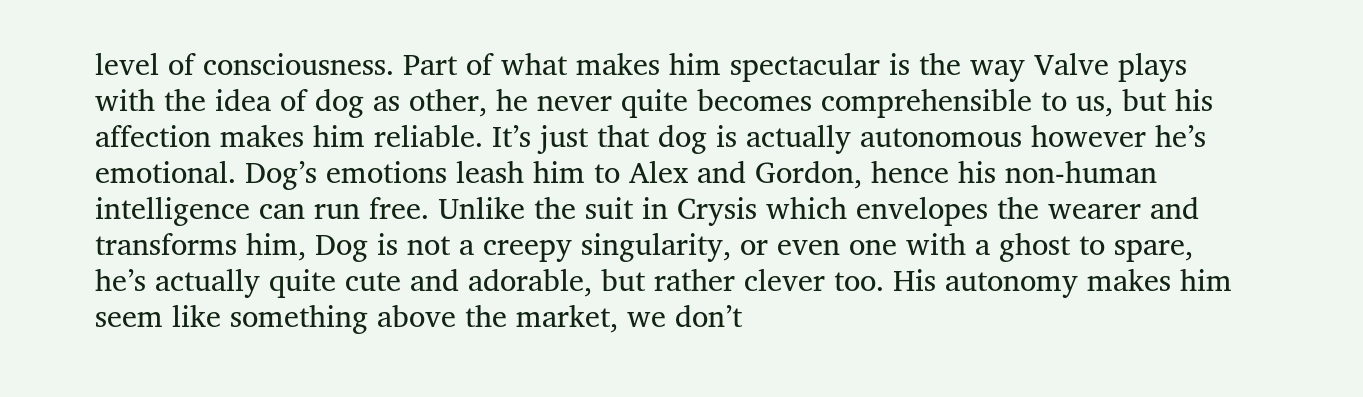level of consciousness. Part of what makes him spectacular is the way Valve plays with the idea of dog as other, he never quite becomes comprehensible to us, but his affection makes him reliable. It’s just that dog is actually autonomous however he’s emotional. Dog’s emotions leash him to Alex and Gordon, hence his non-human intelligence can run free. Unlike the suit in Crysis which envelopes the wearer and transforms him, Dog is not a creepy singularity, or even one with a ghost to spare, he’s actually quite cute and adorable, but rather clever too. His autonomy makes him seem like something above the market, we don’t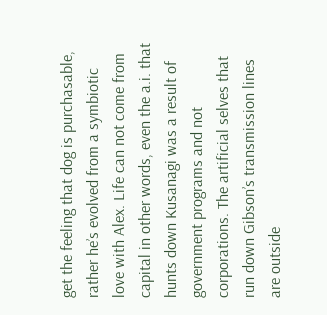get the feeling that dog is purchasable, rather he’s evolved from a symbiotic love with Alex. Life can not come from capital in other words, even the a.i. that hunts down Kusanagi was a result of government programs and not corporations. The artificial selves that run down Gibson’s transmission lines are outside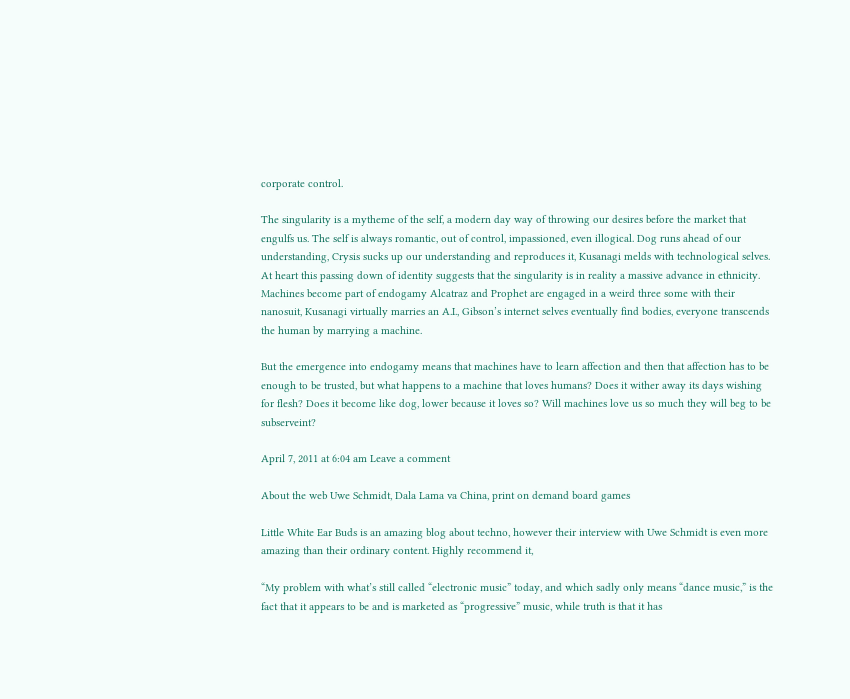corporate control.

The singularity is a mytheme of the self, a modern day way of throwing our desires before the market that engulfs us. The self is always romantic, out of control, impassioned, even illogical. Dog runs ahead of our understanding, Crysis sucks up our understanding and reproduces it, Kusanagi melds with technological selves. At heart this passing down of identity suggests that the singularity is in reality a massive advance in ethnicity. Machines become part of endogamy Alcatraz and Prophet are engaged in a weird three some with their nanosuit, Kusanagi virtually marries an A.I., Gibson’s internet selves eventually find bodies, everyone transcends the human by marrying a machine.

But the emergence into endogamy means that machines have to learn affection and then that affection has to be enough to be trusted, but what happens to a machine that loves humans? Does it wither away its days wishing for flesh? Does it become like dog, lower because it loves so? Will machines love us so much they will beg to be subserveint?

April 7, 2011 at 6:04 am Leave a comment

About the web Uwe Schmidt, Dala Lama va China, print on demand board games

Little White Ear Buds is an amazing blog about techno, however their interview with Uwe Schmidt is even more amazing than their ordinary content. Highly recommend it,

“My problem with what’s still called “electronic music” today, and which sadly only means “dance music,” is the fact that it appears to be and is marketed as “progressive” music, while truth is that it has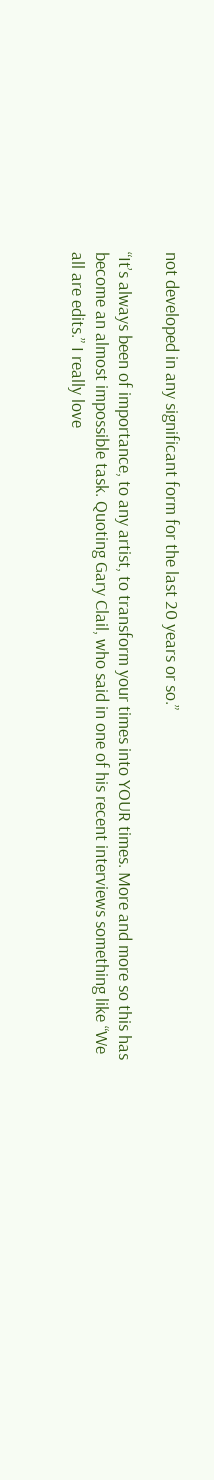not developed in any significant form for the last 20 years or so.”

“It’s always been of importance, to any artist, to transform your times into YOUR times. More and more so this has become an almost impossible task. Quoting Gary Clail, who said in one of his recent interviews something like “We all are edits.” I really love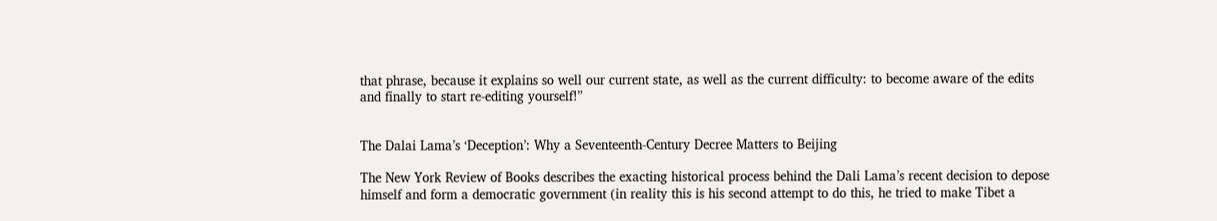that phrase, because it explains so well our current state, as well as the current difficulty: to become aware of the edits and finally to start re-editing yourself!”


The Dalai Lama’s ‘Deception’: Why a Seventeenth-Century Decree Matters to Beijing

The New York Review of Books describes the exacting historical process behind the Dali Lama’s recent decision to depose himself and form a democratic government (in reality this is his second attempt to do this, he tried to make Tibet a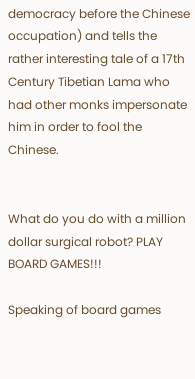democracy before the Chinese occupation) and tells the rather interesting tale of a 17th Century Tibetian Lama who had other monks impersonate him in order to fool the Chinese.


What do you do with a million dollar surgical robot? PLAY BOARD GAMES!!!

Speaking of board games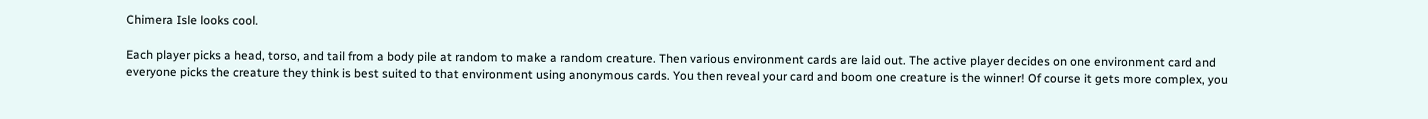Chimera Isle looks cool.

Each player picks a head, torso, and tail from a body pile at random to make a random creature. Then various environment cards are laid out. The active player decides on one environment card and everyone picks the creature they think is best suited to that environment using anonymous cards. You then reveal your card and boom one creature is the winner! Of course it gets more complex, you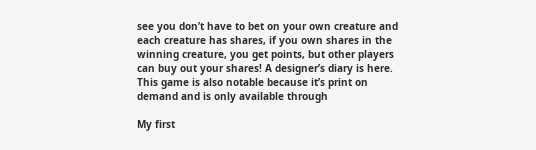see you don’t have to bet on your own creature and each creature has shares, if you own shares in the winning creature, you get points, but other players can buy out your shares! A designer’s diary is here. This game is also notable because it’s print on demand and is only available through

My first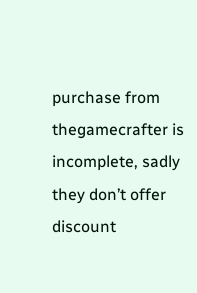purchase from thegamecrafter is incomplete, sadly they don’t offer discount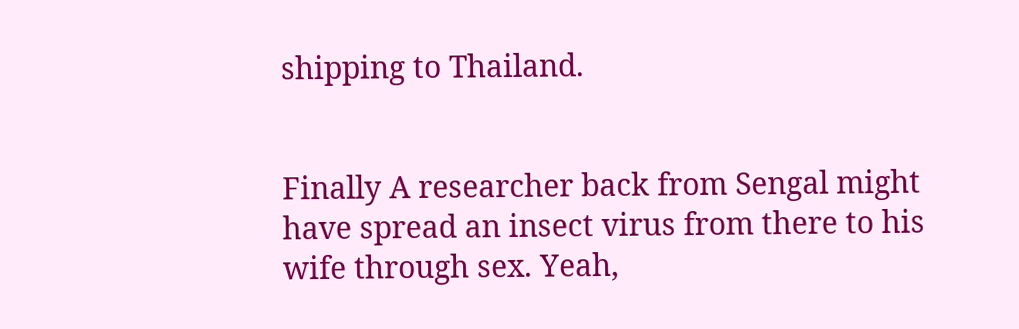shipping to Thailand.


Finally A researcher back from Sengal might have spread an insect virus from there to his wife through sex. Yeah,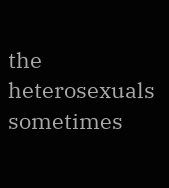the heterosexuals sometimes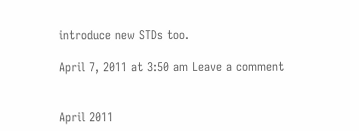introduce new STDs too.

April 7, 2011 at 3:50 am Leave a comment


April 2011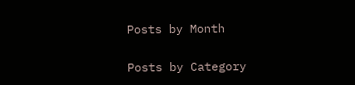Posts by Month

Posts by Category